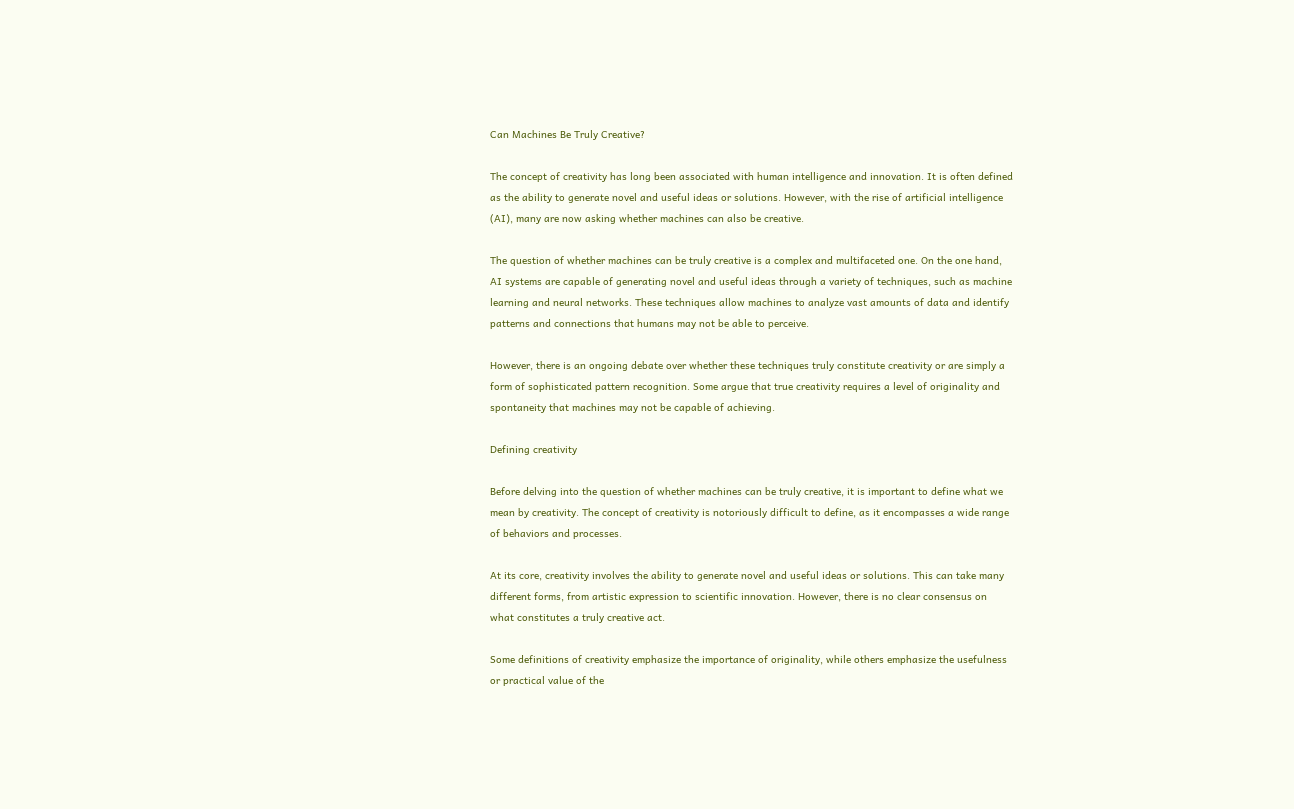Can Machines Be Truly Creative?

The concept of creativity has long been associated with human intelligence and innovation. It is often defined as the ability to generate novel and useful ideas or solutions. However, with the rise of artificial intelligence (AI), many are now asking whether machines can also be creative.

The question of whether machines can be truly creative is a complex and multifaceted one. On the one hand, AI systems are capable of generating novel and useful ideas through a variety of techniques, such as machine learning and neural networks. These techniques allow machines to analyze vast amounts of data and identify patterns and connections that humans may not be able to perceive.

However, there is an ongoing debate over whether these techniques truly constitute creativity or are simply a form of sophisticated pattern recognition. Some argue that true creativity requires a level of originality and spontaneity that machines may not be capable of achieving.

Defining creativity

Before delving into the question of whether machines can be truly creative, it is important to define what we mean by creativity. The concept of creativity is notoriously difficult to define, as it encompasses a wide range of behaviors and processes.

At its core, creativity involves the ability to generate novel and useful ideas or solutions. This can take many different forms, from artistic expression to scientific innovation. However, there is no clear consensus on what constitutes a truly creative act.

Some definitions of creativity emphasize the importance of originality, while others emphasize the usefulness or practical value of the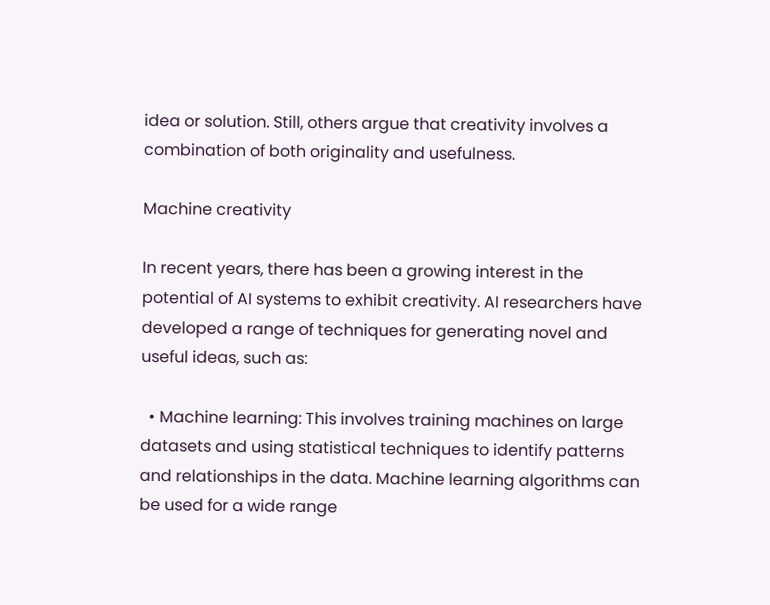idea or solution. Still, others argue that creativity involves a combination of both originality and usefulness.

Machine creativity

In recent years, there has been a growing interest in the potential of AI systems to exhibit creativity. AI researchers have developed a range of techniques for generating novel and useful ideas, such as:

  • Machine learning: This involves training machines on large datasets and using statistical techniques to identify patterns and relationships in the data. Machine learning algorithms can be used for a wide range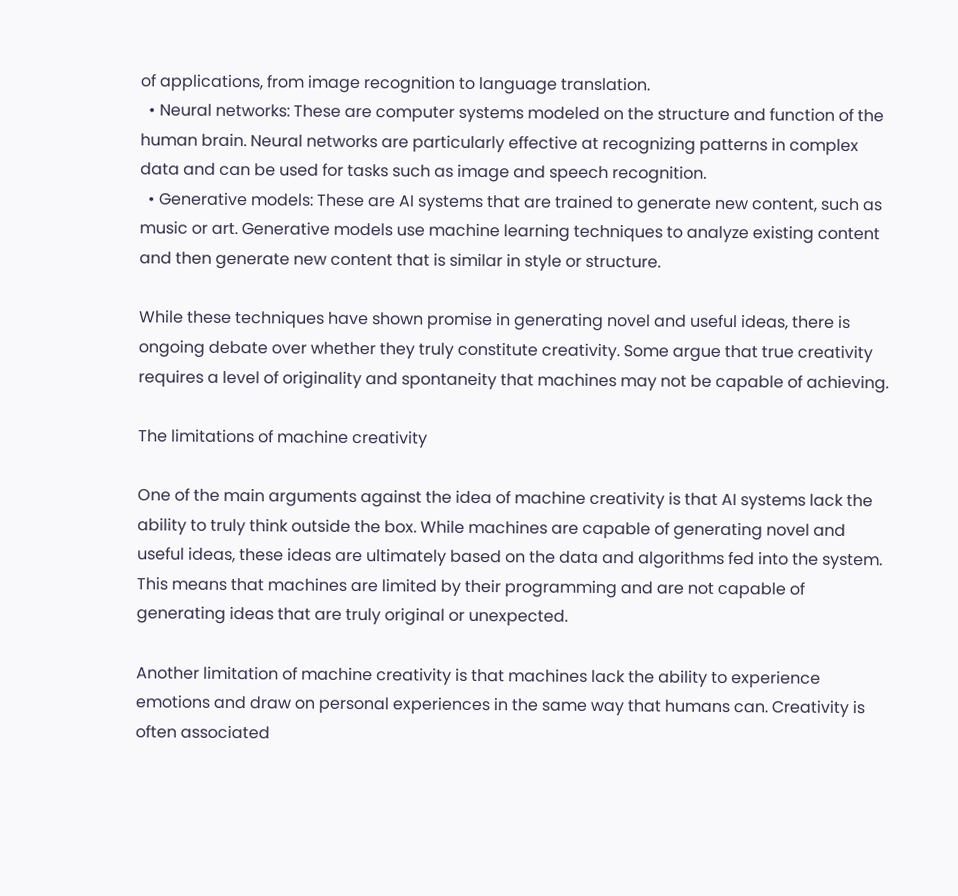of applications, from image recognition to language translation.
  • Neural networks: These are computer systems modeled on the structure and function of the human brain. Neural networks are particularly effective at recognizing patterns in complex data and can be used for tasks such as image and speech recognition.
  • Generative models: These are AI systems that are trained to generate new content, such as music or art. Generative models use machine learning techniques to analyze existing content and then generate new content that is similar in style or structure.

While these techniques have shown promise in generating novel and useful ideas, there is ongoing debate over whether they truly constitute creativity. Some argue that true creativity requires a level of originality and spontaneity that machines may not be capable of achieving.

The limitations of machine creativity

One of the main arguments against the idea of machine creativity is that AI systems lack the ability to truly think outside the box. While machines are capable of generating novel and useful ideas, these ideas are ultimately based on the data and algorithms fed into the system. This means that machines are limited by their programming and are not capable of generating ideas that are truly original or unexpected.

Another limitation of machine creativity is that machines lack the ability to experience emotions and draw on personal experiences in the same way that humans can. Creativity is often associated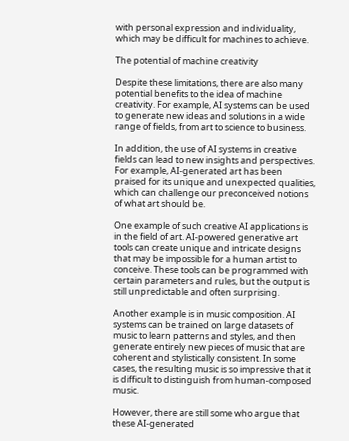with personal expression and individuality, which may be difficult for machines to achieve.

The potential of machine creativity

Despite these limitations, there are also many potential benefits to the idea of machine creativity. For example, AI systems can be used to generate new ideas and solutions in a wide range of fields, from art to science to business.

In addition, the use of AI systems in creative fields can lead to new insights and perspectives. For example, AI-generated art has been praised for its unique and unexpected qualities, which can challenge our preconceived notions of what art should be.

One example of such creative AI applications is in the field of art. AI-powered generative art tools can create unique and intricate designs that may be impossible for a human artist to conceive. These tools can be programmed with certain parameters and rules, but the output is still unpredictable and often surprising.

Another example is in music composition. AI systems can be trained on large datasets of music to learn patterns and styles, and then generate entirely new pieces of music that are coherent and stylistically consistent. In some cases, the resulting music is so impressive that it is difficult to distinguish from human-composed music.

However, there are still some who argue that these AI-generated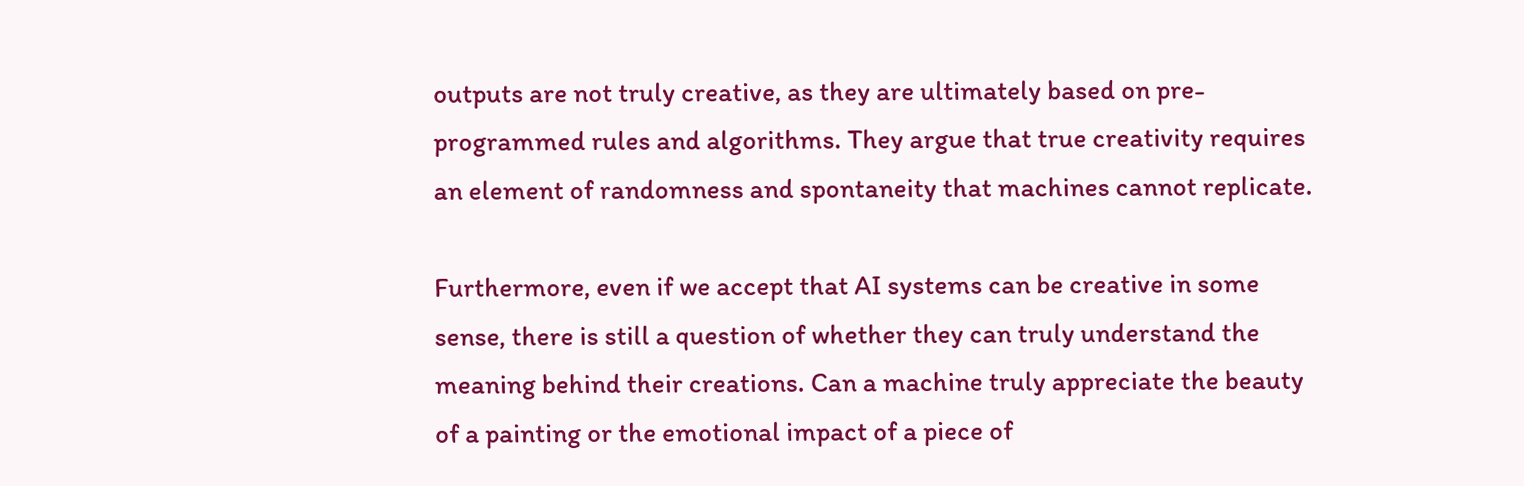outputs are not truly creative, as they are ultimately based on pre-programmed rules and algorithms. They argue that true creativity requires an element of randomness and spontaneity that machines cannot replicate.

Furthermore, even if we accept that AI systems can be creative in some sense, there is still a question of whether they can truly understand the meaning behind their creations. Can a machine truly appreciate the beauty of a painting or the emotional impact of a piece of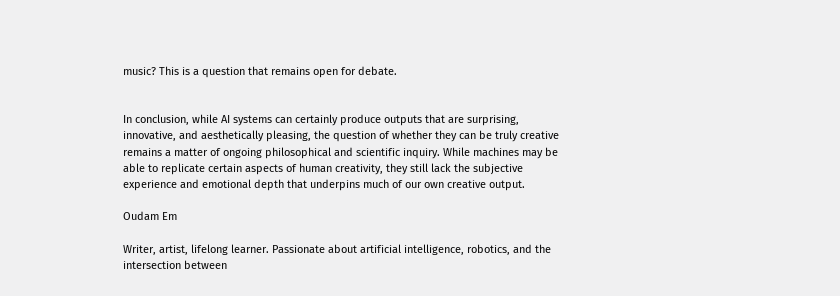music? This is a question that remains open for debate.


In conclusion, while AI systems can certainly produce outputs that are surprising, innovative, and aesthetically pleasing, the question of whether they can be truly creative remains a matter of ongoing philosophical and scientific inquiry. While machines may be able to replicate certain aspects of human creativity, they still lack the subjective experience and emotional depth that underpins much of our own creative output.

Oudam Em

Writer, artist, lifelong learner. Passionate about artificial intelligence, robotics, and the intersection between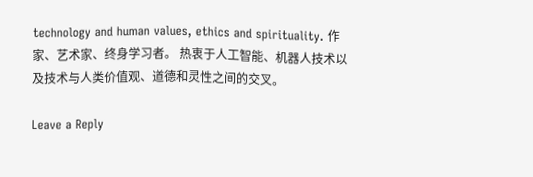technology and human values, ethics and spirituality. 作家、艺术家、终身学习者。 热衷于人工智能、机器人技术以及技术与人类价值观、道德和灵性之间的交叉。

Leave a Reply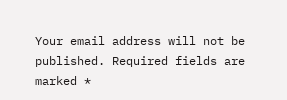Your email address will not be published. Required fields are marked *